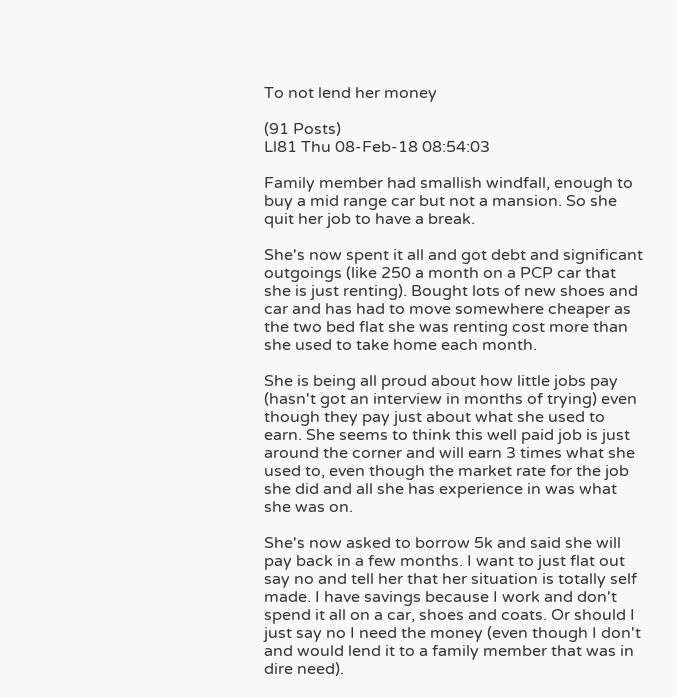To not lend her money

(91 Posts)
Ll81 Thu 08-Feb-18 08:54:03

Family member had smallish windfall, enough to buy a mid range car but not a mansion. So she quit her job to have a break.

She's now spent it all and got debt and significant outgoings (like 250 a month on a PCP car that she is just renting). Bought lots of new shoes and car and has had to move somewhere cheaper as the two bed flat she was renting cost more than she used to take home each month.

She is being all proud about how little jobs pay (hasn't got an interview in months of trying) even though they pay just about what she used to earn. She seems to think this well paid job is just around the corner and will earn 3 times what she used to, even though the market rate for the job she did and all she has experience in was what she was on.

She's now asked to borrow 5k and said she will pay back in a few months. I want to just flat out say no and tell her that her situation is totally self made. I have savings because I work and don't spend it all on a car, shoes and coats. Or should I just say no I need the money (even though I don't and would lend it to a family member that was in dire need).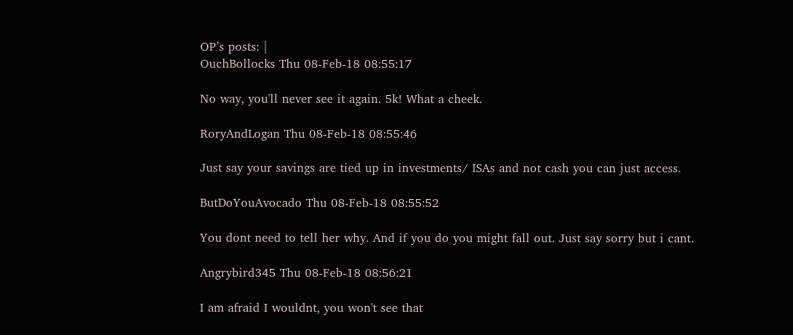OP’s posts: |
OuchBollocks Thu 08-Feb-18 08:55:17

No way, you'll never see it again. 5k! What a cheek.

RoryAndLogan Thu 08-Feb-18 08:55:46

Just say your savings are tied up in investments/ ISAs and not cash you can just access.

ButDoYouAvocado Thu 08-Feb-18 08:55:52

You dont need to tell her why. And if you do you might fall out. Just say sorry but i cant.

Angrybird345 Thu 08-Feb-18 08:56:21

I am afraid I wouldnt, you won't see that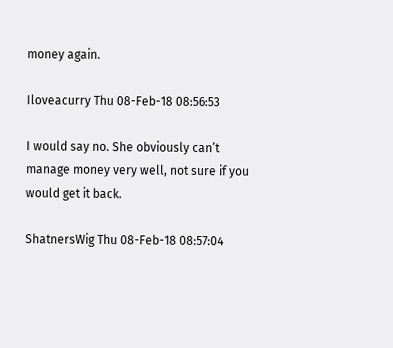money again.

Iloveacurry Thu 08-Feb-18 08:56:53

I would say no. She obviously can’t manage money very well, not sure if you would get it back.

ShatnersWig Thu 08-Feb-18 08:57:04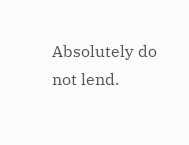Absolutely do not lend.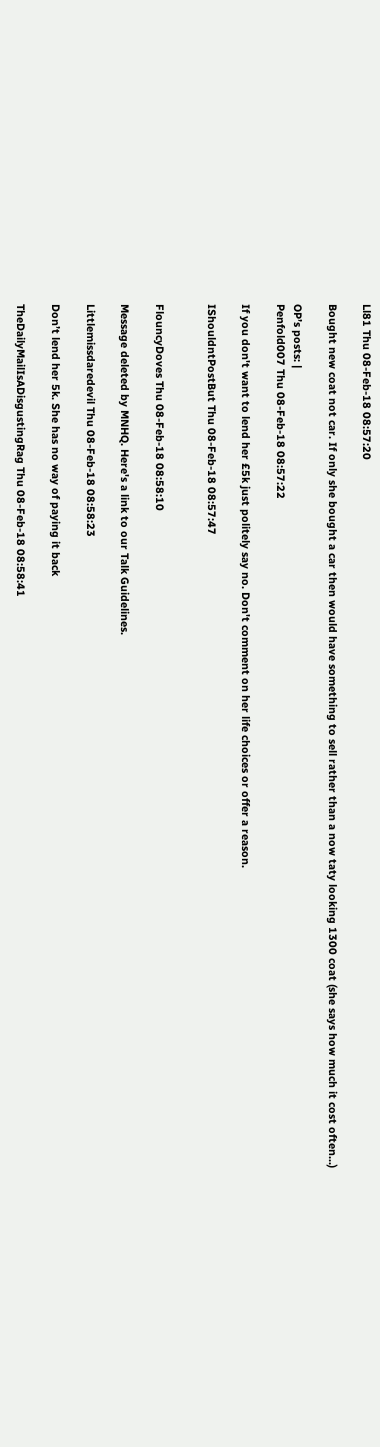Ll81 Thu 08-Feb-18 08:57:20

Bought new coat not car. If only she bought a car then would have something to sell rather than a now taty looking 1300 coat (she says how much it cost often...)

OP’s posts: |
Penfold007 Thu 08-Feb-18 08:57:22

If you don't want to lend her £5k just politely say no. Don't comment on her life choices or offer a reason.

IShouldntPostBut Thu 08-Feb-18 08:57:47


FlouncyDoves Thu 08-Feb-18 08:58:10

Message deleted by MNHQ. Here's a link to our Talk Guidelines.

Littlemissdaredevil Thu 08-Feb-18 08:58:23

Don’t lend her 5k. She has no way of paying it back

TheDailyMailIsADisgustingRag Thu 08-Feb-18 08:58:41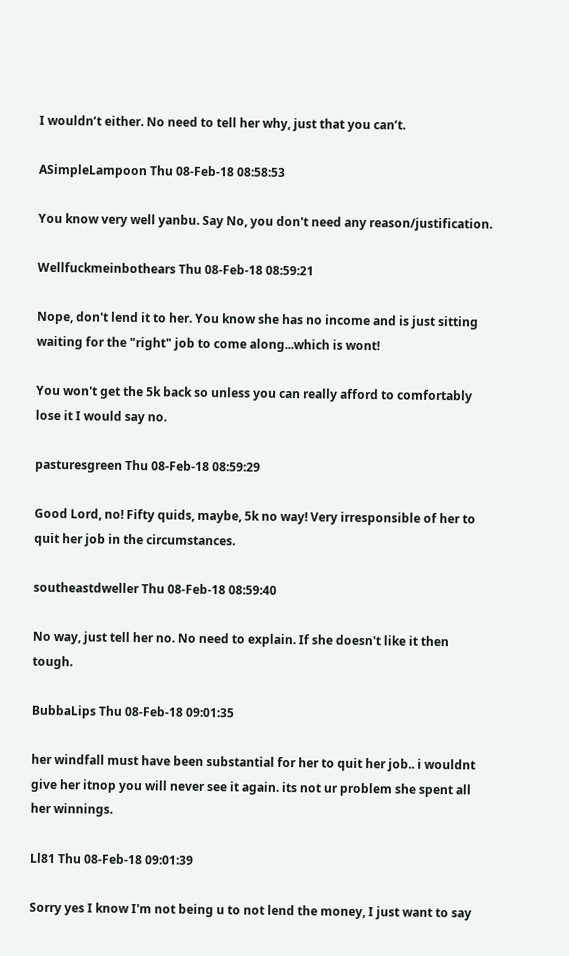I wouldn’t either. No need to tell her why, just that you can’t.

ASimpleLampoon Thu 08-Feb-18 08:58:53

You know very well yanbu. Say No, you don't need any reason/justification.

Wellfuckmeinbothears Thu 08-Feb-18 08:59:21

Nope, don't lend it to her. You know she has no income and is just sitting waiting for the "right" job to come along...which is wont!

You won't get the 5k back so unless you can really afford to comfortably lose it I would say no.

pasturesgreen Thu 08-Feb-18 08:59:29

Good Lord, no! Fifty quids, maybe, 5k no way! Very irresponsible of her to quit her job in the circumstances.

southeastdweller Thu 08-Feb-18 08:59:40

No way, just tell her no. No need to explain. If she doesn't like it then tough.

BubbaLips Thu 08-Feb-18 09:01:35

her windfall must have been substantial for her to quit her job.. i wouldnt give her itnop you will never see it again. its not ur problem she spent all her winnings.

Ll81 Thu 08-Feb-18 09:01:39

Sorry yes I know I'm not being u to not lend the money, I just want to say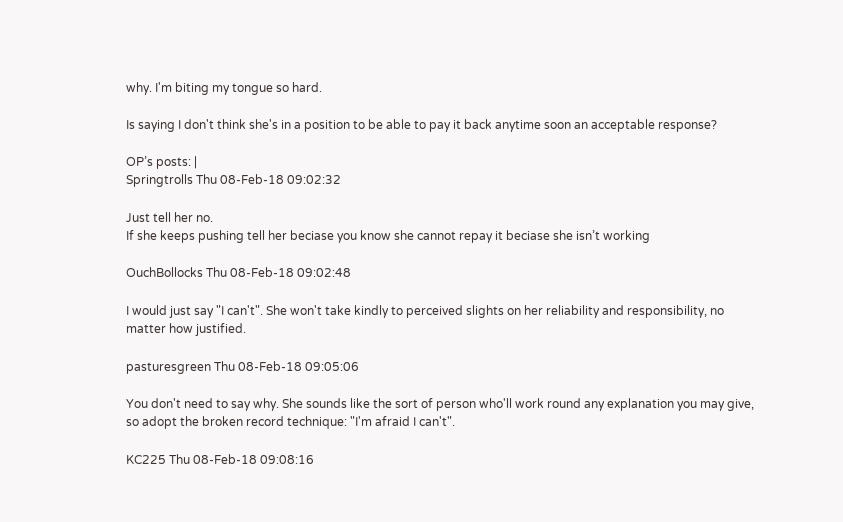why. I'm biting my tongue so hard.

Is saying I don't think she's in a position to be able to pay it back anytime soon an acceptable response?

OP’s posts: |
Springtrolls Thu 08-Feb-18 09:02:32

Just tell her no.
If she keeps pushing tell her beciase you know she cannot repay it beciase she isn’t working

OuchBollocks Thu 08-Feb-18 09:02:48

I would just say "I can't". She won't take kindly to perceived slights on her reliability and responsibility, no matter how justified.

pasturesgreen Thu 08-Feb-18 09:05:06

You don't need to say why. She sounds like the sort of person who'll work round any explanation you may give, so adopt the broken record technique: "I'm afraid I can't".

KC225 Thu 08-Feb-18 09:08:16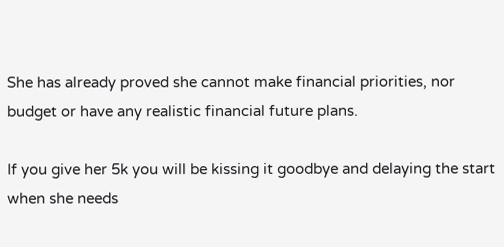She has already proved she cannot make financial priorities, nor budget or have any realistic financial future plans.

If you give her 5k you will be kissing it goodbye and delaying the start when she needs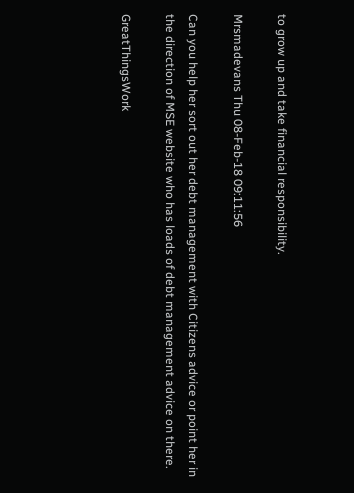to grow up and take financial responsibility.

Mrsmadevans Thu 08-Feb-18 09:11:56

Can you help her sort out her debt management with Citizens advice or point her in the direction of MSE website who has loads of debt management advice on there.

GreatThingsWork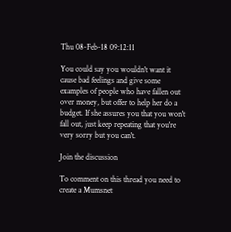Thu 08-Feb-18 09:12:11

You could say you wouldn't want it cause bad feelings and give some examples of people who have fallen out over money, but offer to help her do a budget. If she assures you that you won't fall out, just keep repeating that you're very sorry but you can't.

Join the discussion

To comment on this thread you need to create a Mumsnet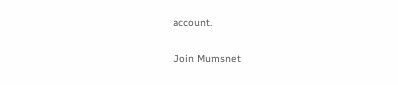account.

Join Mumsnet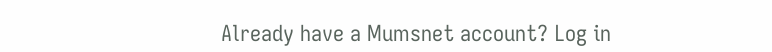Already have a Mumsnet account? Log in